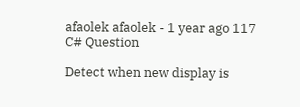afaolek afaolek - 1 year ago 117
C# Question

Detect when new display is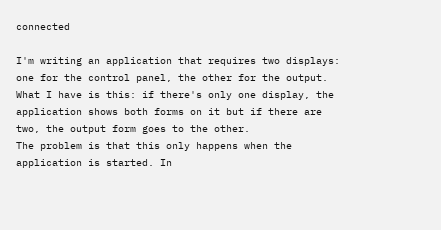connected

I'm writing an application that requires two displays: one for the control panel, the other for the output. What I have is this: if there's only one display, the application shows both forms on it but if there are two, the output form goes to the other.
The problem is that this only happens when the application is started. In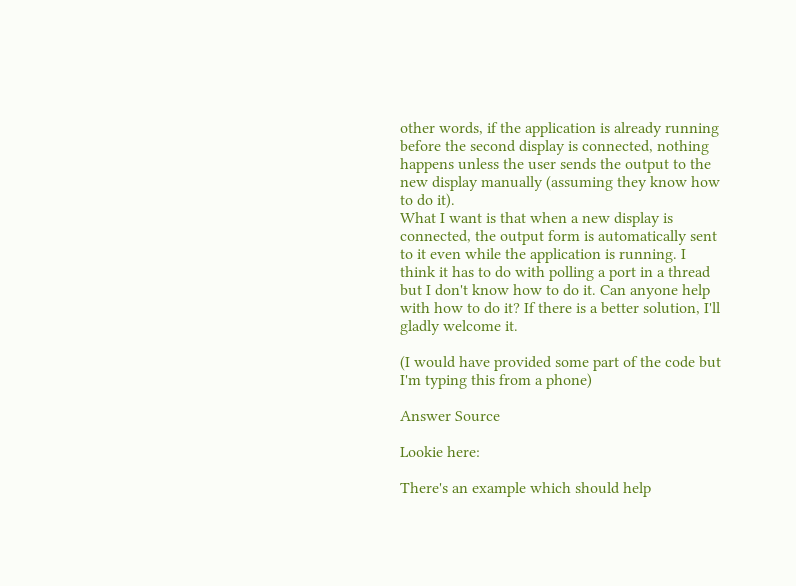other words, if the application is already running before the second display is connected, nothing happens unless the user sends the output to the new display manually (assuming they know how to do it).
What I want is that when a new display is connected, the output form is automatically sent to it even while the application is running. I think it has to do with polling a port in a thread but I don't know how to do it. Can anyone help with how to do it? If there is a better solution, I'll gladly welcome it.

(I would have provided some part of the code but I'm typing this from a phone)

Answer Source

Lookie here:

There's an example which should help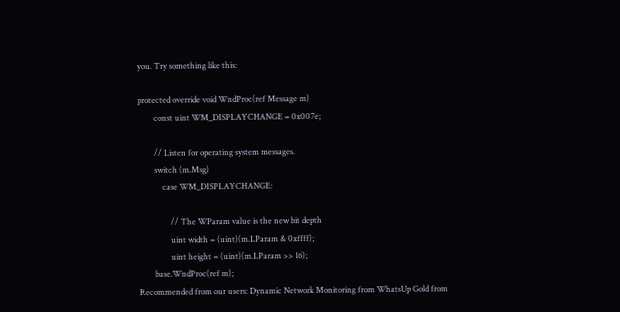you. Try something like this:

protected override void WndProc(ref Message m)
        const uint WM_DISPLAYCHANGE = 0x007e;

        // Listen for operating system messages.
        switch (m.Msg)
            case WM_DISPLAYCHANGE:

                // The WParam value is the new bit depth
                uint width = (uint)(m.LParam & 0xffff);
                uint height = (uint)(m.LParam >> 16);
        base.WndProc(ref m);
Recommended from our users: Dynamic Network Monitoring from WhatsUp Gold from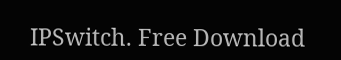IPSwitch. Free Download